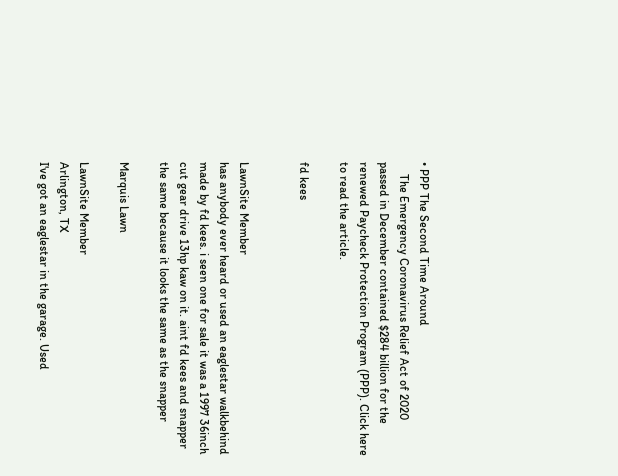• PPP The Second Time Around
    The Emergency Coronavirus Relief Act of 2020 passed in December contained $284 billion for the renewed Paycheck Protection Program (PPP). Click here to read the article.

fd kees


LawnSite Member
has anybody ever heard or used an eaglestar walkbehind made by fd kees. i seen one for sale it was a 1997 36inch cut gear drive 13hp kaw on it. aint fd kees and snapper the same because it looks the same as the snapper

Marquis Lawn

LawnSite Member
Arlington, TX
I've got an eaglestar in the garage. Used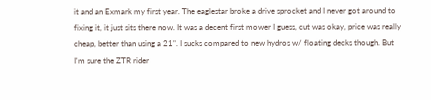it and an Exmark my first year. The eaglestar broke a drive sprocket and I never got around to fixing it, it just sits there now. It was a decent first mower I guess, cut was okay, price was really cheap, better than using a 21". I sucks compared to new hydros w/ floating decks though. But I'm sure the ZTR rider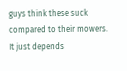guys think these suck compared to their mowers. It just depends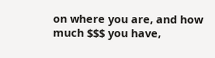on where you are, and how much $$$ you have,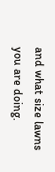and what size lawns you are doing.